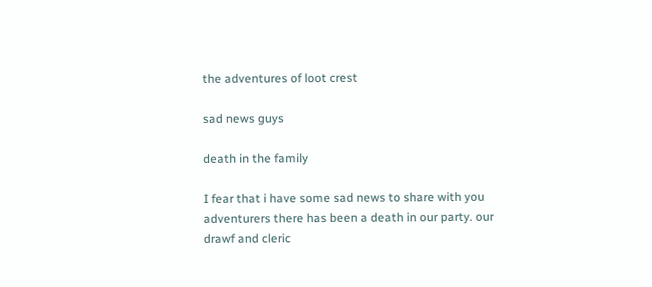the adventures of loot crest

sad news guys

death in the family

I fear that i have some sad news to share with you adventurers there has been a death in our party. our drawf and cleric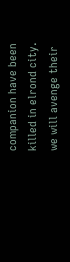companion have been killed in elrond city. we will avenge their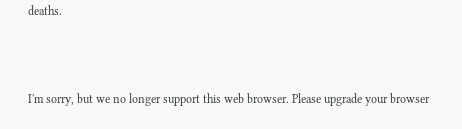deaths.



I'm sorry, but we no longer support this web browser. Please upgrade your browser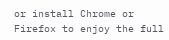or install Chrome or Firefox to enjoy the full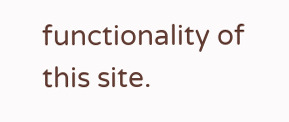functionality of this site.